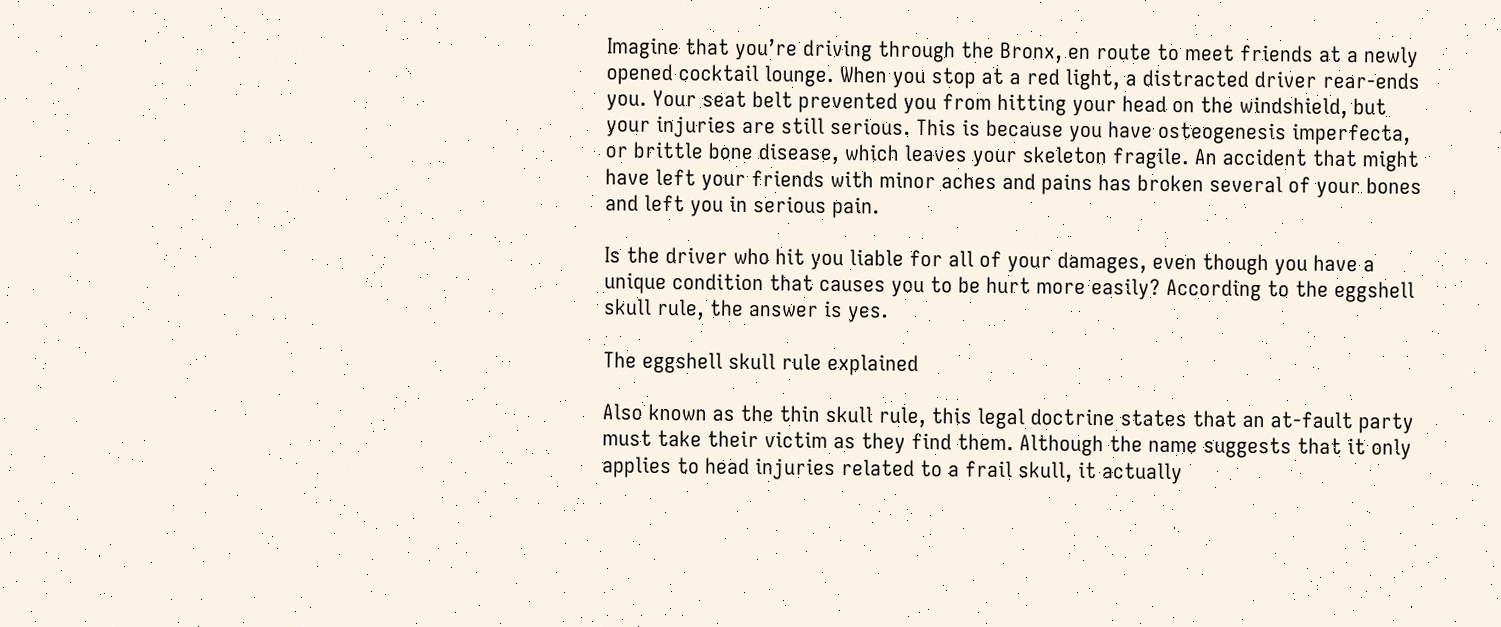Imagine that you’re driving through the Bronx, en route to meet friends at a newly opened cocktail lounge. When you stop at a red light, a distracted driver rear-ends you. Your seat belt prevented you from hitting your head on the windshield, but your injuries are still serious. This is because you have osteogenesis imperfecta, or brittle bone disease, which leaves your skeleton fragile. An accident that might have left your friends with minor aches and pains has broken several of your bones and left you in serious pain.

Is the driver who hit you liable for all of your damages, even though you have a unique condition that causes you to be hurt more easily? According to the eggshell skull rule, the answer is yes.

The eggshell skull rule explained

Also known as the thin skull rule, this legal doctrine states that an at-fault party must take their victim as they find them. Although the name suggests that it only applies to head injuries related to a frail skull, it actually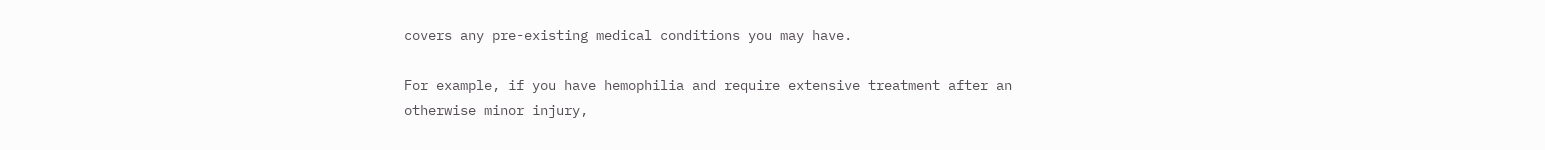covers any pre-existing medical conditions you may have.

For example, if you have hemophilia and require extensive treatment after an otherwise minor injury,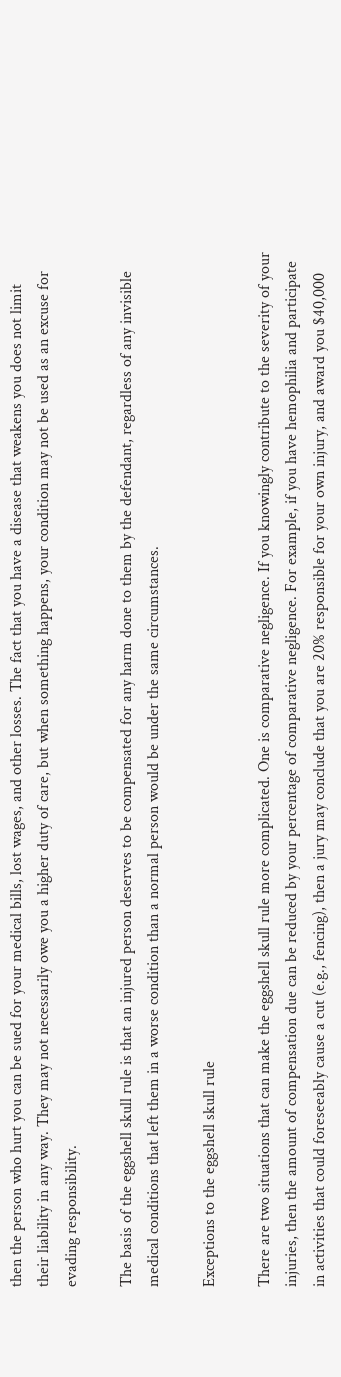then the person who hurt you can be sued for your medical bills, lost wages, and other losses. The fact that you have a disease that weakens you does not limit their liability in any way. They may not necessarily owe you a higher duty of care, but when something happens, your condition may not be used as an excuse for evading responsibility.

The basis of the eggshell skull rule is that an injured person deserves to be compensated for any harm done to them by the defendant, regardless of any invisible medical conditions that left them in a worse condition than a normal person would be under the same circumstances.

Exceptions to the eggshell skull rule

There are two situations that can make the eggshell skull rule more complicated. One is comparative negligence. If you knowingly contribute to the severity of your injuries, then the amount of compensation due can be reduced by your percentage of comparative negligence. For example, if you have hemophilia and participate in activities that could foreseeably cause a cut (e.g., fencing), then a jury may conclude that you are 20% responsible for your own injury, and award you $40,000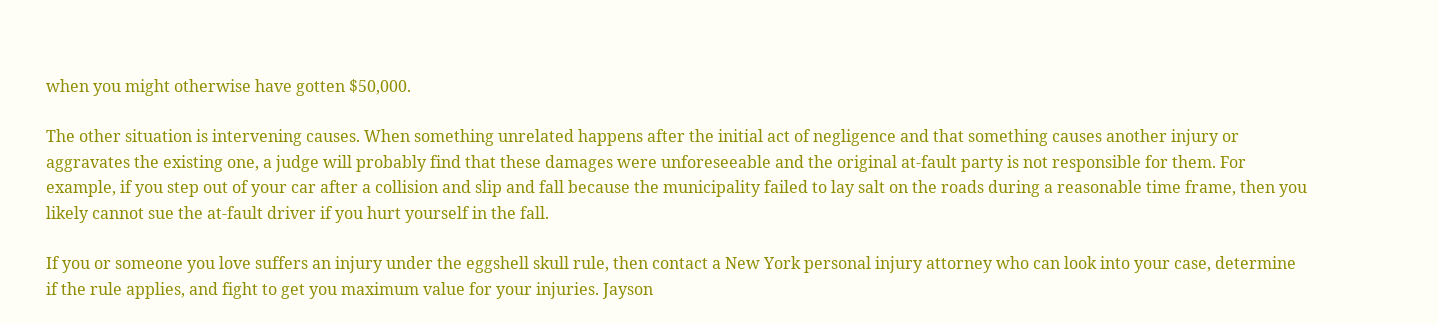when you might otherwise have gotten $50,000.

The other situation is intervening causes. When something unrelated happens after the initial act of negligence and that something causes another injury or aggravates the existing one, a judge will probably find that these damages were unforeseeable and the original at-fault party is not responsible for them. For example, if you step out of your car after a collision and slip and fall because the municipality failed to lay salt on the roads during a reasonable time frame, then you likely cannot sue the at-fault driver if you hurt yourself in the fall.

If you or someone you love suffers an injury under the eggshell skull rule, then contact a New York personal injury attorney who can look into your case, determine if the rule applies, and fight to get you maximum value for your injuries. Jayson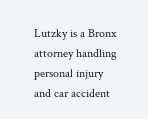Lutzky is a Bronx attorney handling personal injury and car accident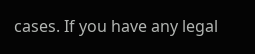cases. If you have any legal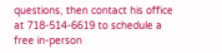questions, then contact his office at 718-514-6619 to schedule a free in-person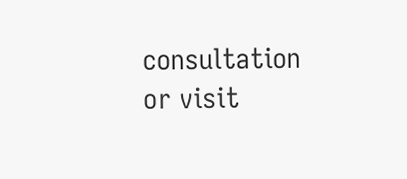consultation or visit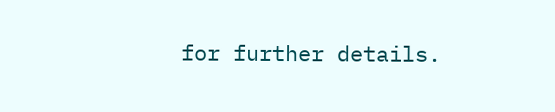for further details.